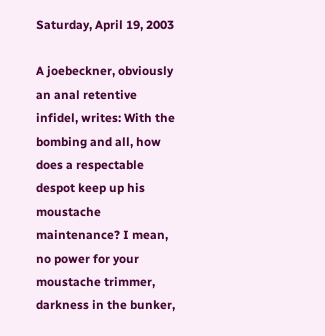Saturday, April 19, 2003

A joebeckner, obviously an anal retentive infidel, writes: With the bombing and all, how does a respectable despot keep up his moustache maintenance? I mean, no power for your moustache trimmer, darkness in the bunker,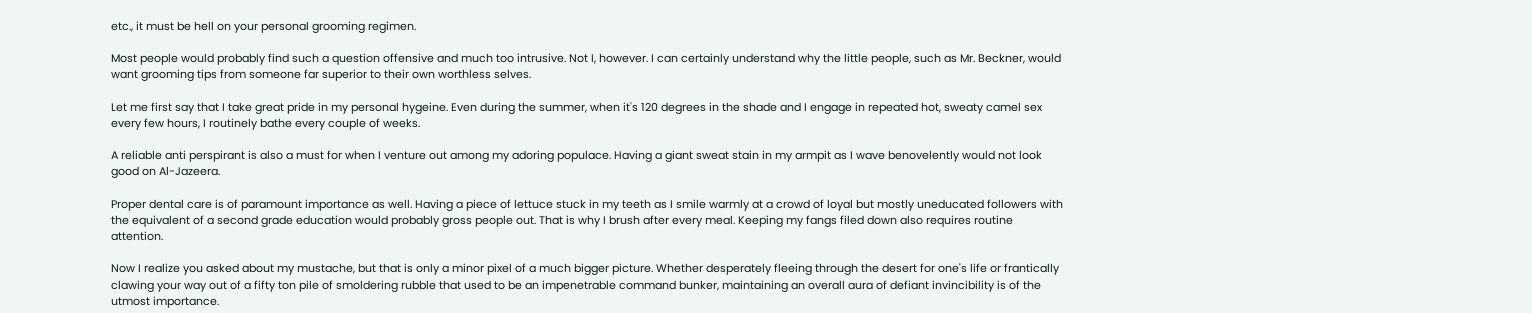etc., it must be hell on your personal grooming regimen.

Most people would probably find such a question offensive and much too intrusive. Not I, however. I can certainly understand why the little people, such as Mr. Beckner, would want grooming tips from someone far superior to their own worthless selves.

Let me first say that I take great pride in my personal hygeine. Even during the summer, when it's 120 degrees in the shade and I engage in repeated hot, sweaty camel sex every few hours, I routinely bathe every couple of weeks.

A reliable anti perspirant is also a must for when I venture out among my adoring populace. Having a giant sweat stain in my armpit as I wave benovelently would not look good on Al-Jazeera.

Proper dental care is of paramount importance as well. Having a piece of lettuce stuck in my teeth as I smile warmly at a crowd of loyal but mostly uneducated followers with the equivalent of a second grade education would probably gross people out. That is why I brush after every meal. Keeping my fangs filed down also requires routine attention.

Now I realize you asked about my mustache, but that is only a minor pixel of a much bigger picture. Whether desperately fleeing through the desert for one's life or frantically clawing your way out of a fifty ton pile of smoldering rubble that used to be an impenetrable command bunker, maintaining an overall aura of defiant invincibility is of the utmost importance.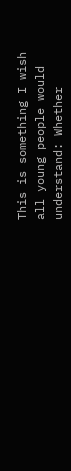This is something I wish all young people would understand: Whether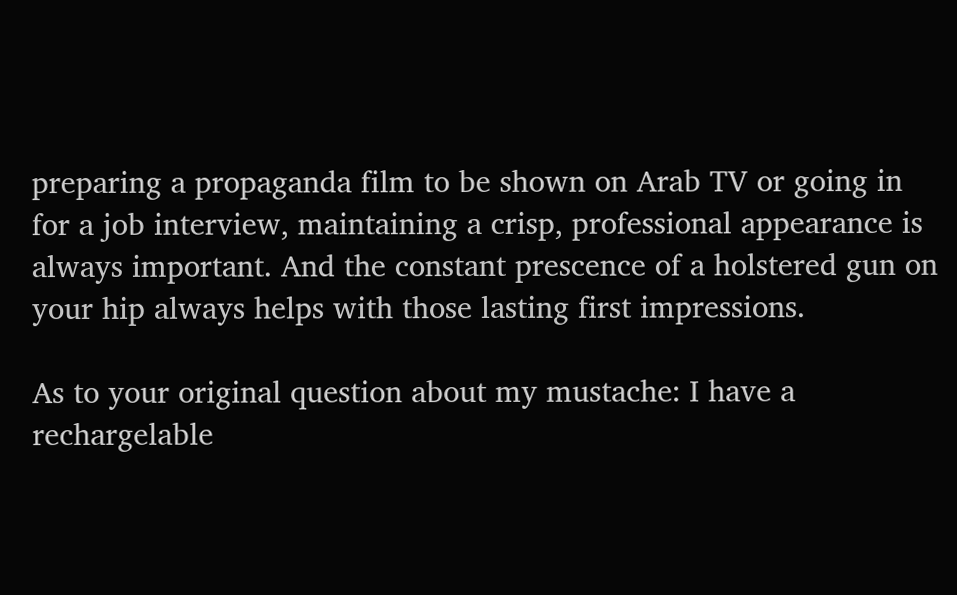preparing a propaganda film to be shown on Arab TV or going in for a job interview, maintaining a crisp, professional appearance is always important. And the constant prescence of a holstered gun on your hip always helps with those lasting first impressions.

As to your original question about my mustache: I have a rechargelable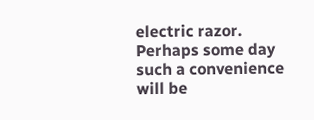electric razor. Perhaps some day such a convenience will be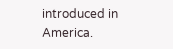introduced in America.